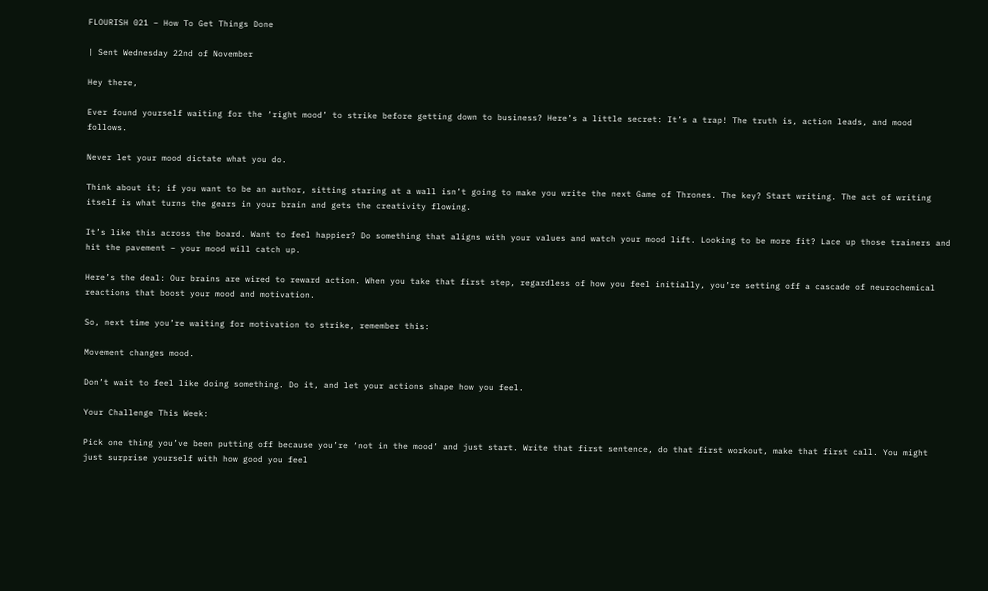FLOURISH 021 – How To Get Things Done

| Sent Wednesday 22nd of November

Hey there,

Ever found yourself waiting for the ‘right mood’ to strike before getting down to business? Here’s a little secret: It’s a trap! The truth is, action leads, and mood follows.

Never let your mood dictate what you do.

Think about it; if you want to be an author, sitting staring at a wall isn’t going to make you write the next Game of Thrones. The key? Start writing. The act of writing itself is what turns the gears in your brain and gets the creativity flowing.

It’s like this across the board. Want to feel happier? Do something that aligns with your values and watch your mood lift. Looking to be more fit? Lace up those trainers and hit the pavement – your mood will catch up.

Here’s the deal: Our brains are wired to reward action. When you take that first step, regardless of how you feel initially, you’re setting off a cascade of neurochemical reactions that boost your mood and motivation.

So, next time you’re waiting for motivation to strike, remember this:

Movement changes mood.

Don’t wait to feel like doing something. Do it, and let your actions shape how you feel.

Your Challenge This Week:

Pick one thing you’ve been putting off because you’re ‘not in the mood’ and just start. Write that first sentence, do that first workout, make that first call. You might just surprise yourself with how good you feel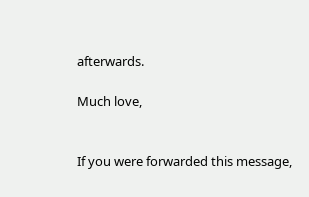afterwards.

Much love,


If you were forwarded this message,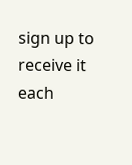sign up to receive it each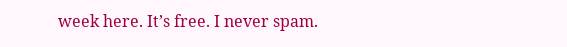week here. It’s free. I never spam.